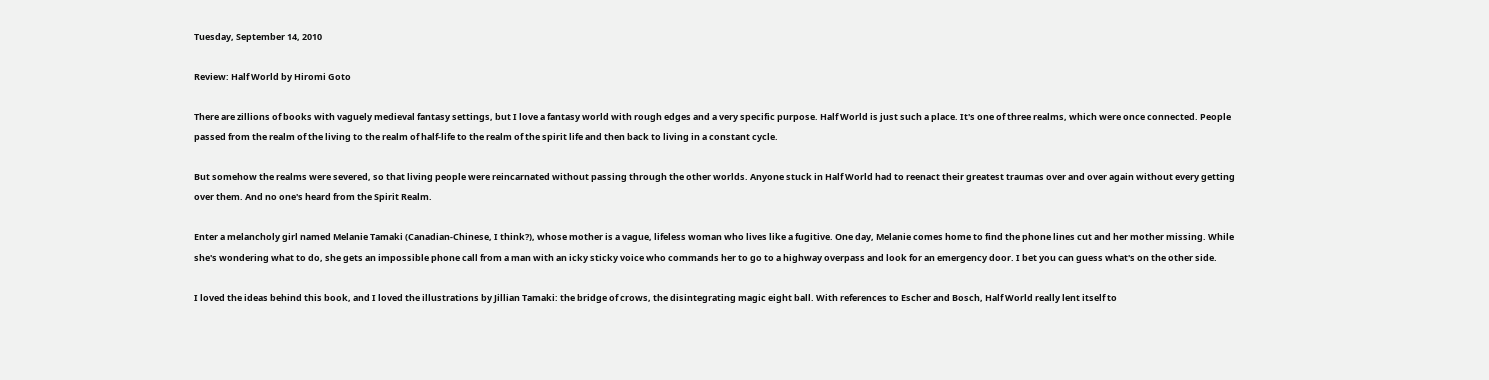Tuesday, September 14, 2010

Review: Half World by Hiromi Goto

There are zillions of books with vaguely medieval fantasy settings, but I love a fantasy world with rough edges and a very specific purpose. Half World is just such a place. It's one of three realms, which were once connected. People passed from the realm of the living to the realm of half-life to the realm of the spirit life and then back to living in a constant cycle.

But somehow the realms were severed, so that living people were reincarnated without passing through the other worlds. Anyone stuck in Half World had to reenact their greatest traumas over and over again without every getting over them. And no one's heard from the Spirit Realm.

Enter a melancholy girl named Melanie Tamaki (Canadian-Chinese, I think?), whose mother is a vague, lifeless woman who lives like a fugitive. One day, Melanie comes home to find the phone lines cut and her mother missing. While she's wondering what to do, she gets an impossible phone call from a man with an icky sticky voice who commands her to go to a highway overpass and look for an emergency door. I bet you can guess what's on the other side.

I loved the ideas behind this book, and I loved the illustrations by Jillian Tamaki: the bridge of crows, the disintegrating magic eight ball. With references to Escher and Bosch, Half World really lent itself to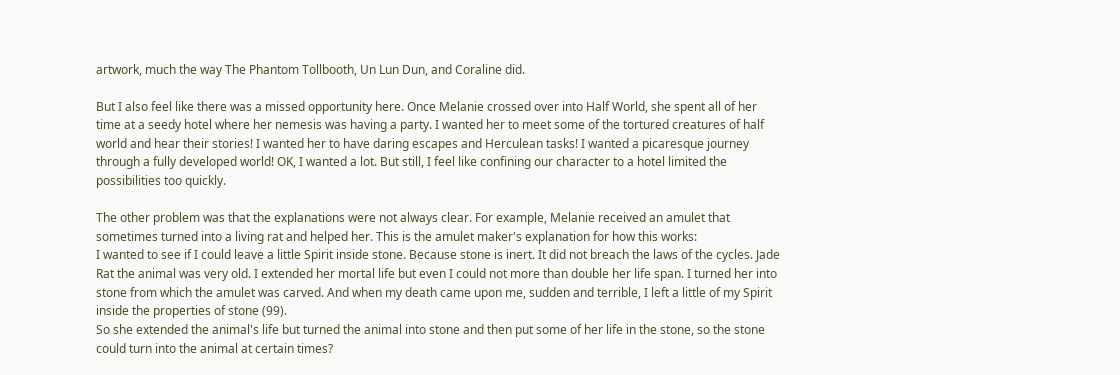artwork, much the way The Phantom Tollbooth, Un Lun Dun, and Coraline did.

But I also feel like there was a missed opportunity here. Once Melanie crossed over into Half World, she spent all of her time at a seedy hotel where her nemesis was having a party. I wanted her to meet some of the tortured creatures of half world and hear their stories! I wanted her to have daring escapes and Herculean tasks! I wanted a picaresque journey through a fully developed world! OK, I wanted a lot. But still, I feel like confining our character to a hotel limited the possibilities too quickly.

The other problem was that the explanations were not always clear. For example, Melanie received an amulet that sometimes turned into a living rat and helped her. This is the amulet maker's explanation for how this works:
I wanted to see if I could leave a little Spirit inside stone. Because stone is inert. It did not breach the laws of the cycles. Jade Rat the animal was very old. I extended her mortal life but even I could not more than double her life span. I turned her into stone from which the amulet was carved. And when my death came upon me, sudden and terrible, I left a little of my Spirit inside the properties of stone (99).
So she extended the animal's life but turned the animal into stone and then put some of her life in the stone, so the stone could turn into the animal at certain times?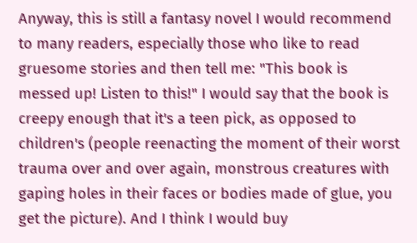Anyway, this is still a fantasy novel I would recommend to many readers, especially those who like to read gruesome stories and then tell me: "This book is messed up! Listen to this!" I would say that the book is creepy enough that it's a teen pick, as opposed to children's (people reenacting the moment of their worst trauma over and over again, monstrous creatures with gaping holes in their faces or bodies made of glue, you get the picture). And I think I would buy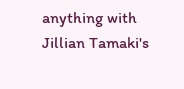anything with Jillian Tamaki's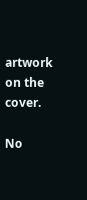artwork on the cover.

No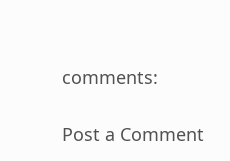comments:

Post a Comment